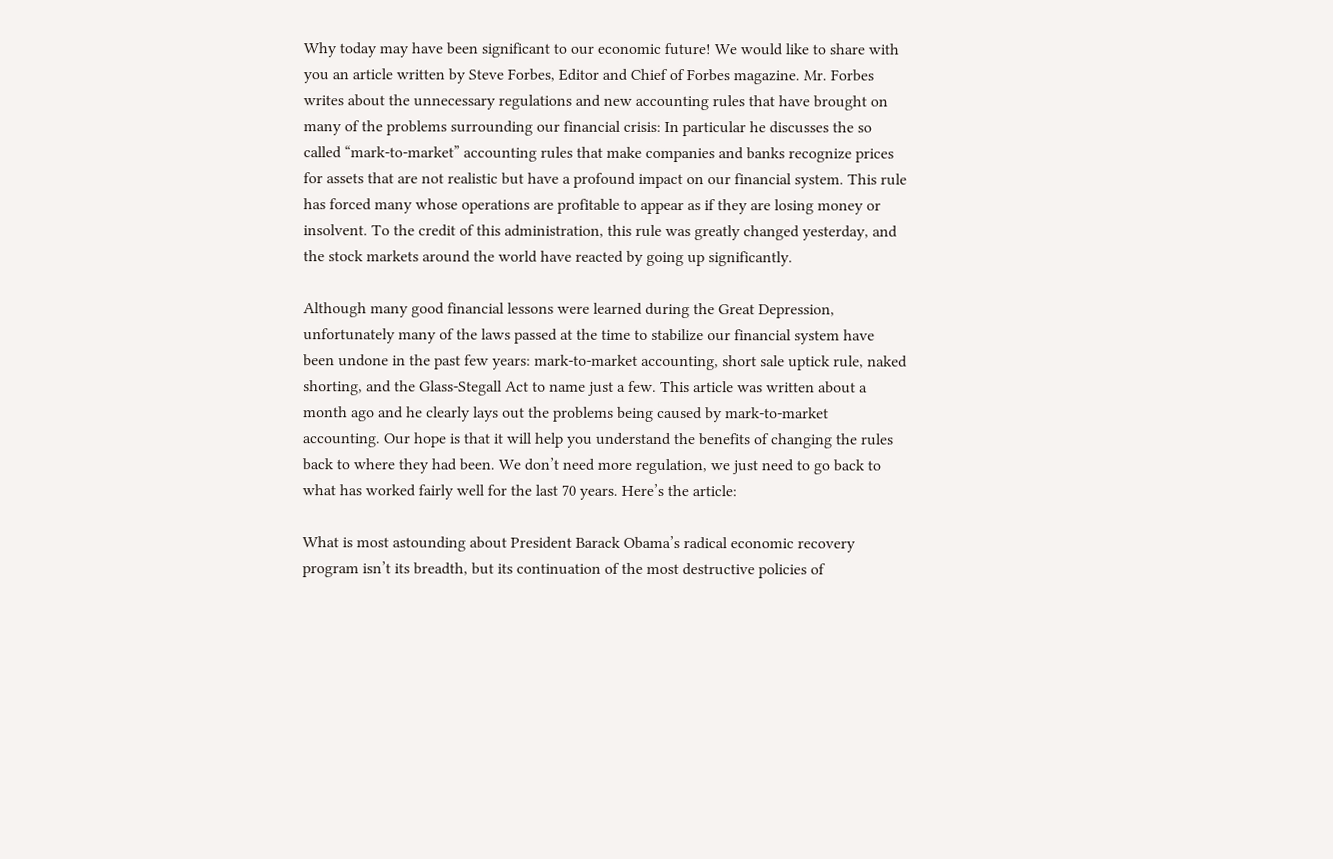Why today may have been significant to our economic future! We would like to share with you an article written by Steve Forbes, Editor and Chief of Forbes magazine. Mr. Forbes writes about the unnecessary regulations and new accounting rules that have brought on many of the problems surrounding our financial crisis: In particular he discusses the so called “mark-to-market” accounting rules that make companies and banks recognize prices for assets that are not realistic but have a profound impact on our financial system. This rule has forced many whose operations are profitable to appear as if they are losing money or insolvent. To the credit of this administration, this rule was greatly changed yesterday, and the stock markets around the world have reacted by going up significantly.

Although many good financial lessons were learned during the Great Depression, unfortunately many of the laws passed at the time to stabilize our financial system have been undone in the past few years: mark-to-market accounting, short sale uptick rule, naked shorting, and the Glass-Stegall Act to name just a few. This article was written about a month ago and he clearly lays out the problems being caused by mark-to-market accounting. Our hope is that it will help you understand the benefits of changing the rules back to where they had been. We don’t need more regulation, we just need to go back to what has worked fairly well for the last 70 years. Here’s the article:

What is most astounding about President Barack Obama’s radical economic recovery program isn’t its breadth, but its continuation of the most destructive policies of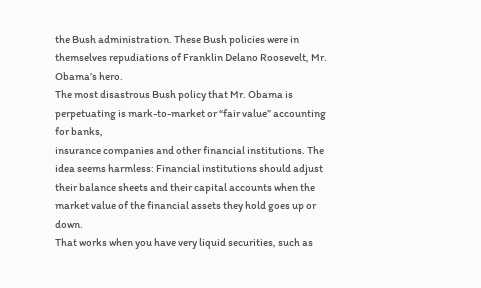the Bush administration. These Bush policies were in themselves repudiations of Franklin Delano Roosevelt, Mr. Obama’s hero.
The most disastrous Bush policy that Mr. Obama is perpetuating is mark-to-market or “fair value” accounting for banks,
insurance companies and other financial institutions. The idea seems harmless: Financial institutions should adjust their balance sheets and their capital accounts when the market value of the financial assets they hold goes up or down.
That works when you have very liquid securities, such as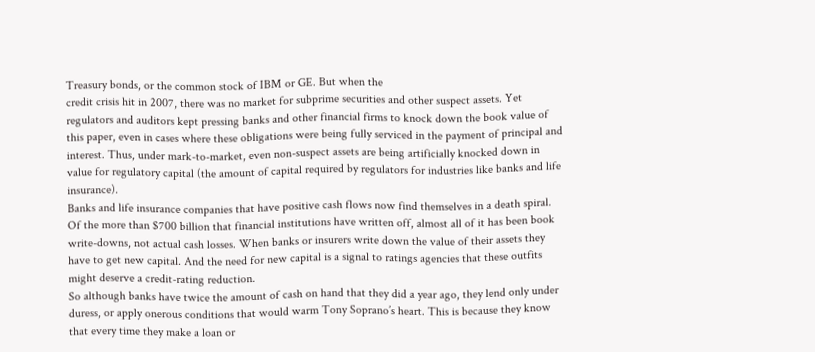Treasury bonds, or the common stock of IBM or GE. But when the
credit crisis hit in 2007, there was no market for subprime securities and other suspect assets. Yet regulators and auditors kept pressing banks and other financial firms to knock down the book value of this paper, even in cases where these obligations were being fully serviced in the payment of principal and interest. Thus, under mark-to-market, even non-suspect assets are being artificially knocked down in value for regulatory capital (the amount of capital required by regulators for industries like banks and life insurance).
Banks and life insurance companies that have positive cash flows now find themselves in a death spiral. Of the more than $700 billion that financial institutions have written off, almost all of it has been book write-downs, not actual cash losses. When banks or insurers write down the value of their assets they have to get new capital. And the need for new capital is a signal to ratings agencies that these outfits might deserve a credit-rating reduction.
So although banks have twice the amount of cash on hand that they did a year ago, they lend only under duress, or apply onerous conditions that would warm Tony Soprano’s heart. This is because they know that every time they make a loan or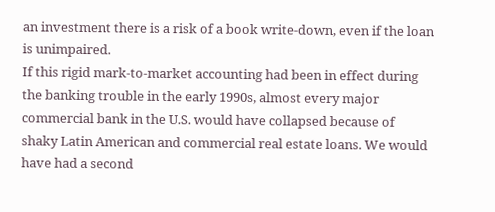an investment there is a risk of a book write-down, even if the loan is unimpaired.
If this rigid mark-to-market accounting had been in effect during the banking trouble in the early 1990s, almost every major commercial bank in the U.S. would have collapsed because of shaky Latin American and commercial real estate loans. We would have had a second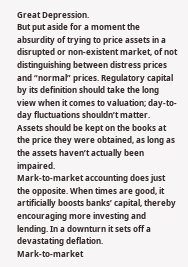Great Depression.
But put aside for a moment the absurdity of trying to price assets in a disrupted or non-existent market, of not distinguishing between distress prices and “normal” prices. Regulatory capital by its definition should take the long view when it comes to valuation; day-to-day fluctuations shouldn’t matter. Assets should be kept on the books at the price they were obtained, as long as the assets haven’t actually been impaired.
Mark-to-market accounting does just the opposite. When times are good, it artificially boosts banks’ capital, thereby encouraging more investing and lending. In a downturn it sets off a devastating deflation.
Mark-to-market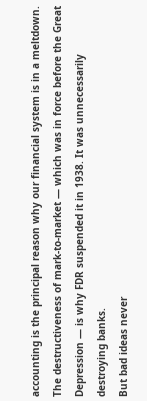accounting is the principal reason why our financial system is in a meltdown. The destructiveness of mark-to-market — which was in force before the Great Depression — is why FDR suspended it in 1938. It was unnecessarily destroying banks.
But bad ideas never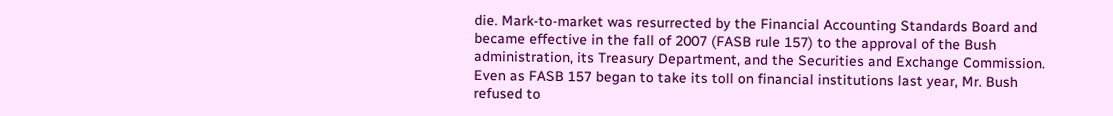die. Mark-to-market was resurrected by the Financial Accounting Standards Board and became effective in the fall of 2007 (FASB rule 157) to the approval of the Bush administration, its Treasury Department, and the Securities and Exchange Commission. Even as FASB 157 began to take its toll on financial institutions last year, Mr. Bush refused to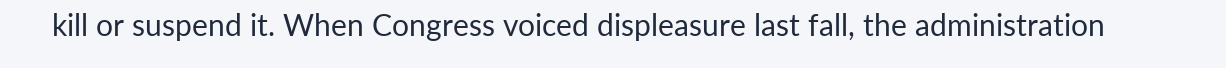kill or suspend it. When Congress voiced displeasure last fall, the administration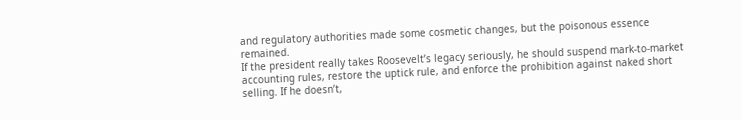and regulatory authorities made some cosmetic changes, but the poisonous essence remained.
If the president really takes Roosevelt’s legacy seriously, he should suspend mark-to-market accounting rules, restore the uptick rule, and enforce the prohibition against naked short selling. If he doesn’t,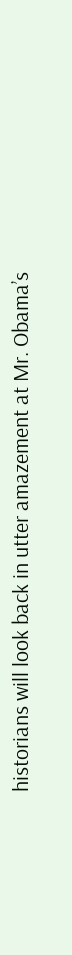historians will look back in utter amazement at Mr. Obama’s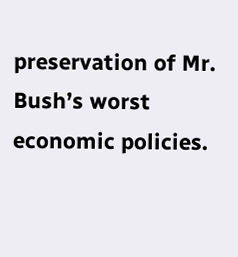preservation of Mr. Bush’s worst economic policies.